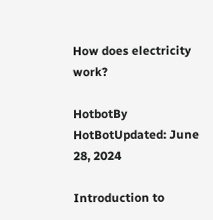How does electricity work?

HotbotBy HotBotUpdated: June 28, 2024

Introduction to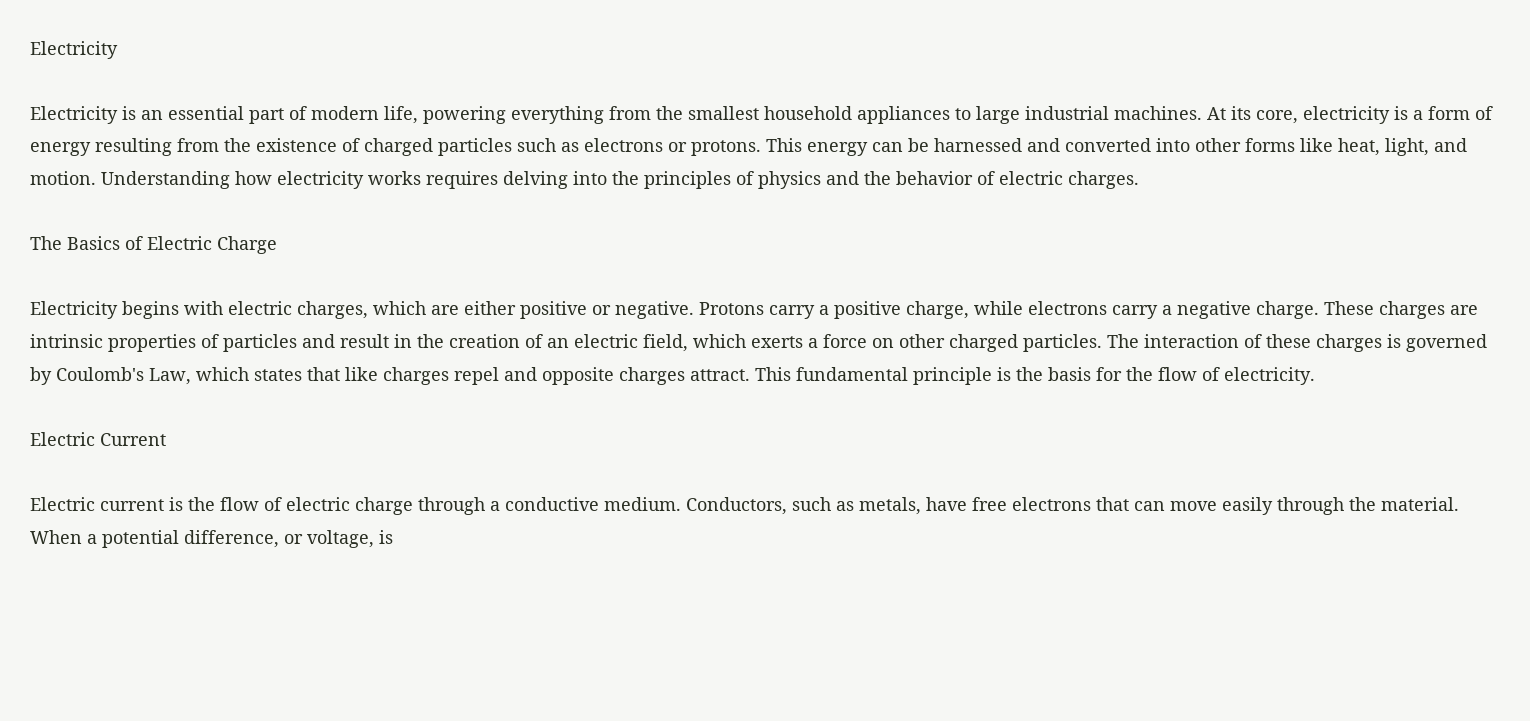Electricity

Electricity is an essential part of modern life, powering everything from the smallest household appliances to large industrial machines. At its core, electricity is a form of energy resulting from the existence of charged particles such as electrons or protons. This energy can be harnessed and converted into other forms like heat, light, and motion. Understanding how electricity works requires delving into the principles of physics and the behavior of electric charges.

The Basics of Electric Charge

Electricity begins with electric charges, which are either positive or negative. Protons carry a positive charge, while electrons carry a negative charge. These charges are intrinsic properties of particles and result in the creation of an electric field, which exerts a force on other charged particles. The interaction of these charges is governed by Coulomb's Law, which states that like charges repel and opposite charges attract. This fundamental principle is the basis for the flow of electricity.

Electric Current

Electric current is the flow of electric charge through a conductive medium. Conductors, such as metals, have free electrons that can move easily through the material. When a potential difference, or voltage, is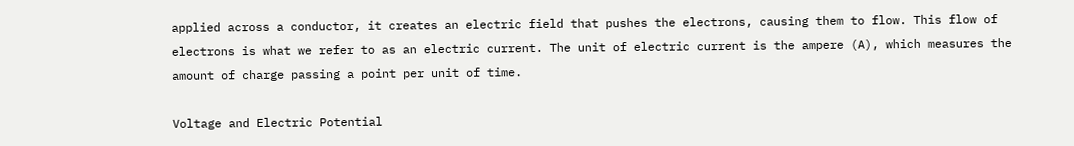applied across a conductor, it creates an electric field that pushes the electrons, causing them to flow. This flow of electrons is what we refer to as an electric current. The unit of electric current is the ampere (A), which measures the amount of charge passing a point per unit of time.

Voltage and Electric Potential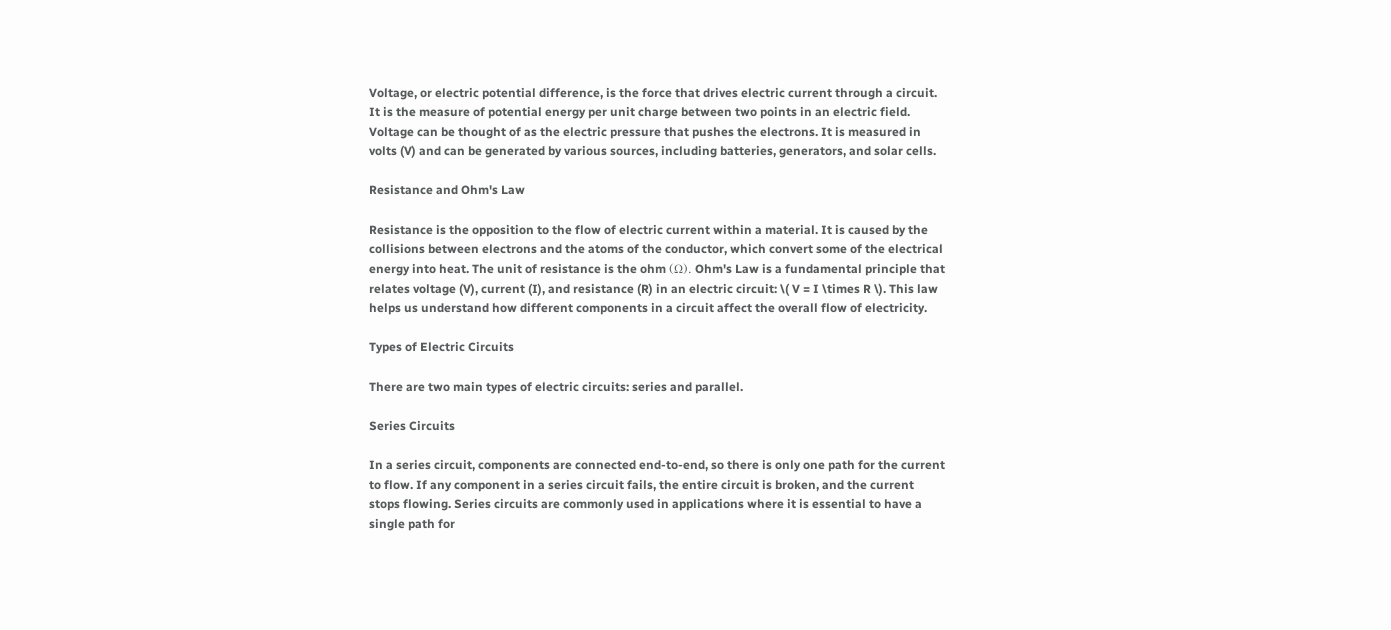Voltage, or electric potential difference, is the force that drives electric current through a circuit. It is the measure of potential energy per unit charge between two points in an electric field. Voltage can be thought of as the electric pressure that pushes the electrons. It is measured in volts (V) and can be generated by various sources, including batteries, generators, and solar cells.

Resistance and Ohm's Law

Resistance is the opposition to the flow of electric current within a material. It is caused by the collisions between electrons and the atoms of the conductor, which convert some of the electrical energy into heat. The unit of resistance is the ohm (Ω). Ohm's Law is a fundamental principle that relates voltage (V), current (I), and resistance (R) in an electric circuit: \( V = I \times R \). This law helps us understand how different components in a circuit affect the overall flow of electricity.

Types of Electric Circuits

There are two main types of electric circuits: series and parallel.

Series Circuits

In a series circuit, components are connected end-to-end, so there is only one path for the current to flow. If any component in a series circuit fails, the entire circuit is broken, and the current stops flowing. Series circuits are commonly used in applications where it is essential to have a single path for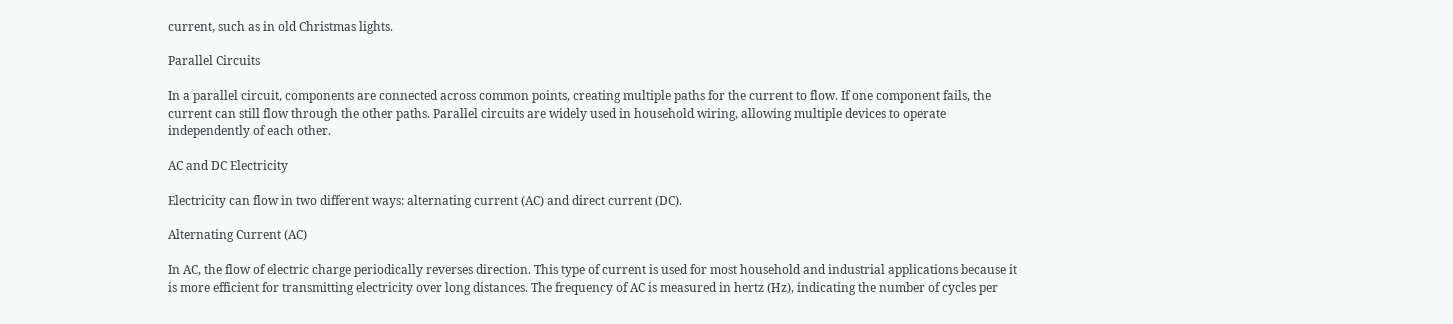current, such as in old Christmas lights.

Parallel Circuits

In a parallel circuit, components are connected across common points, creating multiple paths for the current to flow. If one component fails, the current can still flow through the other paths. Parallel circuits are widely used in household wiring, allowing multiple devices to operate independently of each other.

AC and DC Electricity

Electricity can flow in two different ways: alternating current (AC) and direct current (DC).

Alternating Current (AC)

In AC, the flow of electric charge periodically reverses direction. This type of current is used for most household and industrial applications because it is more efficient for transmitting electricity over long distances. The frequency of AC is measured in hertz (Hz), indicating the number of cycles per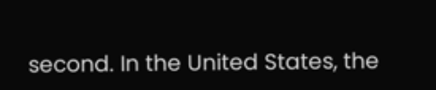second. In the United States, the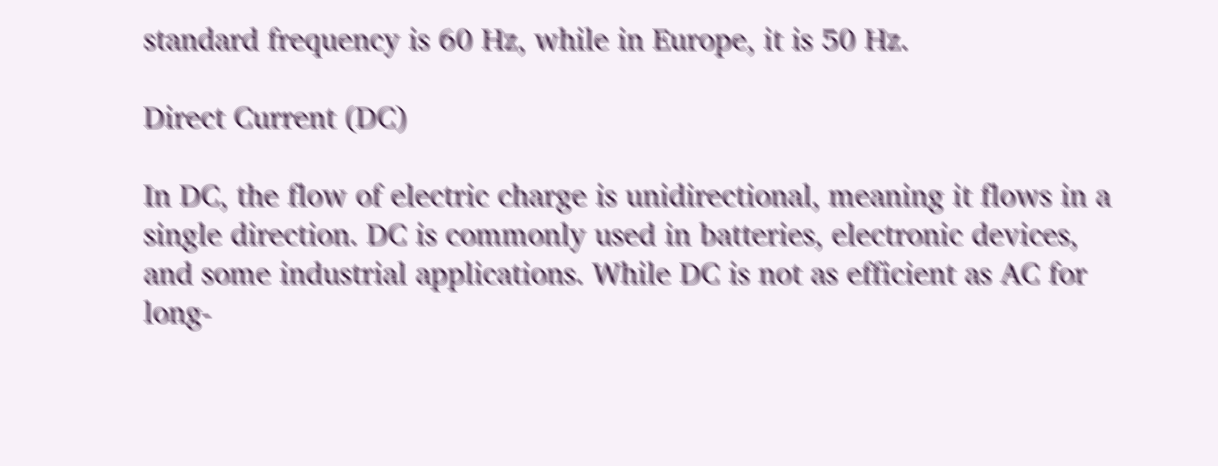standard frequency is 60 Hz, while in Europe, it is 50 Hz.

Direct Current (DC)

In DC, the flow of electric charge is unidirectional, meaning it flows in a single direction. DC is commonly used in batteries, electronic devices, and some industrial applications. While DC is not as efficient as AC for long-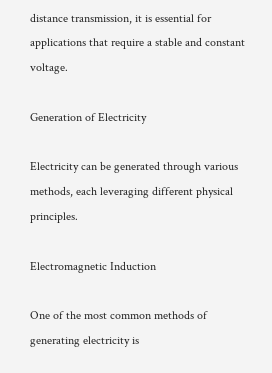distance transmission, it is essential for applications that require a stable and constant voltage.

Generation of Electricity

Electricity can be generated through various methods, each leveraging different physical principles.

Electromagnetic Induction

One of the most common methods of generating electricity is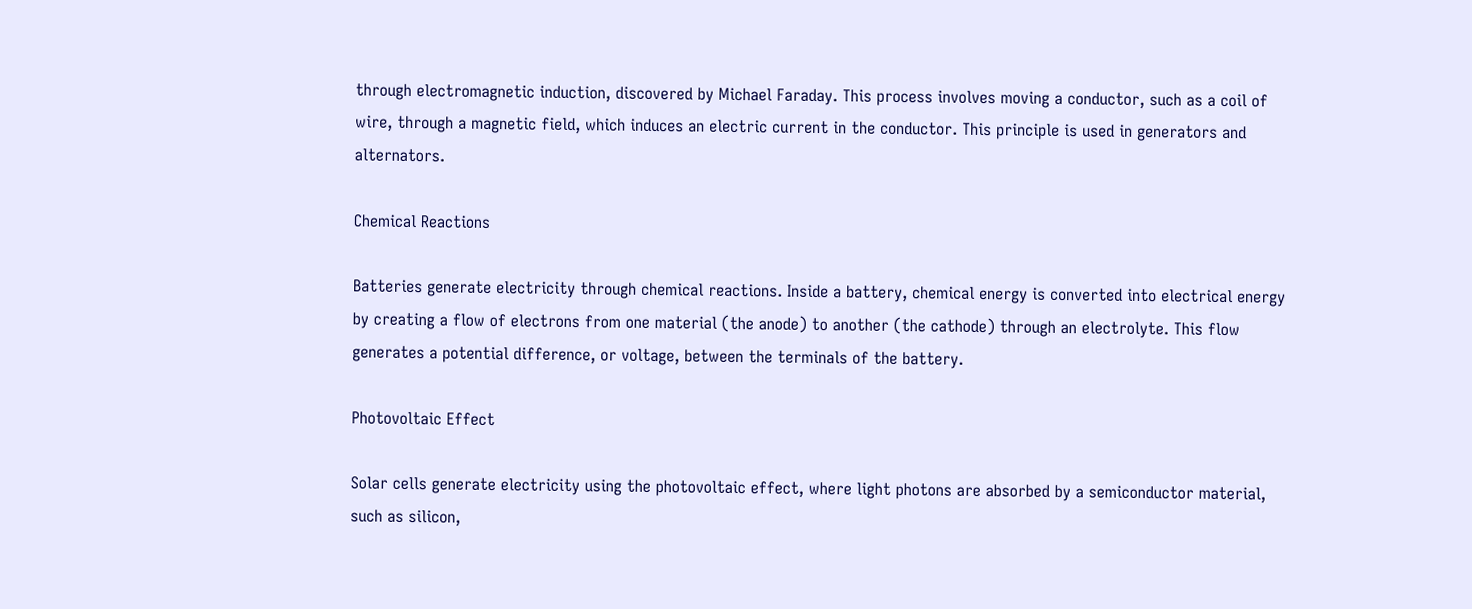through electromagnetic induction, discovered by Michael Faraday. This process involves moving a conductor, such as a coil of wire, through a magnetic field, which induces an electric current in the conductor. This principle is used in generators and alternators.

Chemical Reactions

Batteries generate electricity through chemical reactions. Inside a battery, chemical energy is converted into electrical energy by creating a flow of electrons from one material (the anode) to another (the cathode) through an electrolyte. This flow generates a potential difference, or voltage, between the terminals of the battery.

Photovoltaic Effect

Solar cells generate electricity using the photovoltaic effect, where light photons are absorbed by a semiconductor material, such as silicon,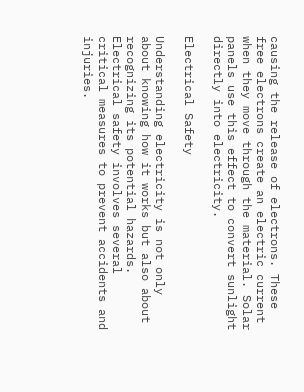causing the release of electrons. These free electrons create an electric current when they move through the material. Solar panels use this effect to convert sunlight directly into electricity.

Electrical Safety

Understanding electricity is not only about knowing how it works but also about recognizing its potential hazards. Electrical safety involves several critical measures to prevent accidents and injuries.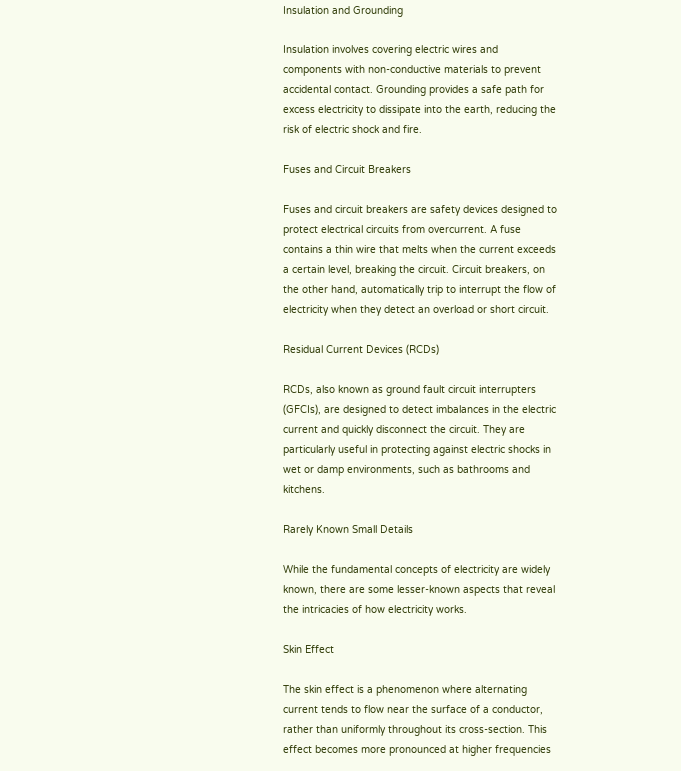Insulation and Grounding

Insulation involves covering electric wires and components with non-conductive materials to prevent accidental contact. Grounding provides a safe path for excess electricity to dissipate into the earth, reducing the risk of electric shock and fire.

Fuses and Circuit Breakers

Fuses and circuit breakers are safety devices designed to protect electrical circuits from overcurrent. A fuse contains a thin wire that melts when the current exceeds a certain level, breaking the circuit. Circuit breakers, on the other hand, automatically trip to interrupt the flow of electricity when they detect an overload or short circuit.

Residual Current Devices (RCDs)

RCDs, also known as ground fault circuit interrupters (GFCIs), are designed to detect imbalances in the electric current and quickly disconnect the circuit. They are particularly useful in protecting against electric shocks in wet or damp environments, such as bathrooms and kitchens.

Rarely Known Small Details

While the fundamental concepts of electricity are widely known, there are some lesser-known aspects that reveal the intricacies of how electricity works.

Skin Effect

The skin effect is a phenomenon where alternating current tends to flow near the surface of a conductor, rather than uniformly throughout its cross-section. This effect becomes more pronounced at higher frequencies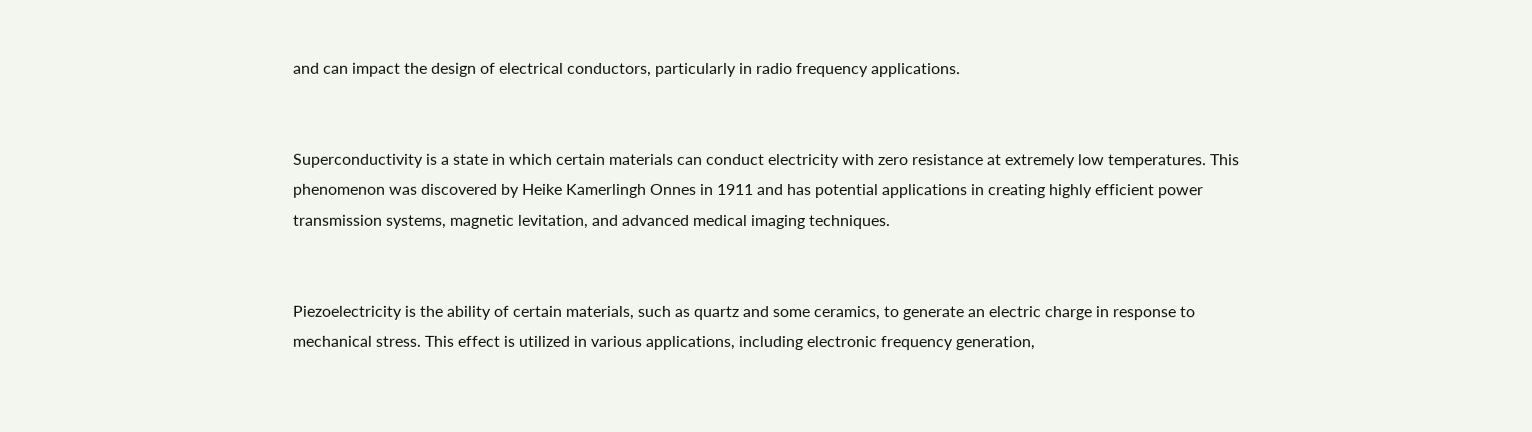and can impact the design of electrical conductors, particularly in radio frequency applications.


Superconductivity is a state in which certain materials can conduct electricity with zero resistance at extremely low temperatures. This phenomenon was discovered by Heike Kamerlingh Onnes in 1911 and has potential applications in creating highly efficient power transmission systems, magnetic levitation, and advanced medical imaging techniques.


Piezoelectricity is the ability of certain materials, such as quartz and some ceramics, to generate an electric charge in response to mechanical stress. This effect is utilized in various applications, including electronic frequency generation,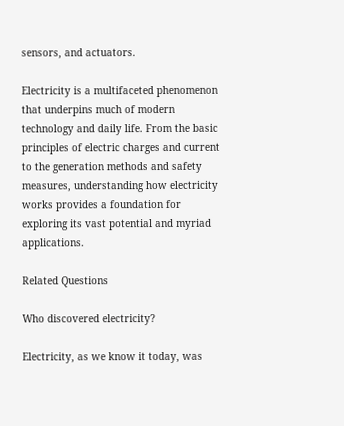sensors, and actuators.

Electricity is a multifaceted phenomenon that underpins much of modern technology and daily life. From the basic principles of electric charges and current to the generation methods and safety measures, understanding how electricity works provides a foundation for exploring its vast potential and myriad applications.

Related Questions

Who discovered electricity?

Electricity, as we know it today, was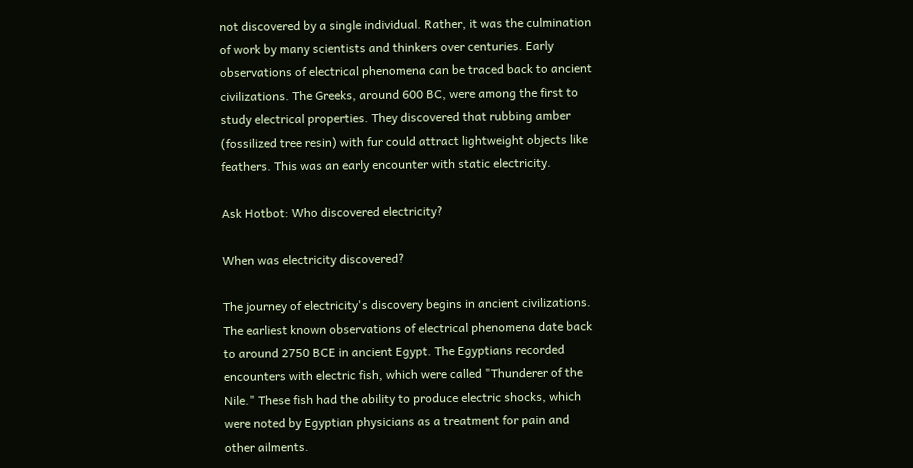not discovered by a single individual. Rather, it was the culmination of work by many scientists and thinkers over centuries. Early observations of electrical phenomena can be traced back to ancient civilizations. The Greeks, around 600 BC, were among the first to study electrical properties. They discovered that rubbing amber (fossilized tree resin) with fur could attract lightweight objects like feathers. This was an early encounter with static electricity.

Ask Hotbot: Who discovered electricity?

When was electricity discovered?

The journey of electricity's discovery begins in ancient civilizations. The earliest known observations of electrical phenomena date back to around 2750 BCE in ancient Egypt. The Egyptians recorded encounters with electric fish, which were called "Thunderer of the Nile." These fish had the ability to produce electric shocks, which were noted by Egyptian physicians as a treatment for pain and other ailments.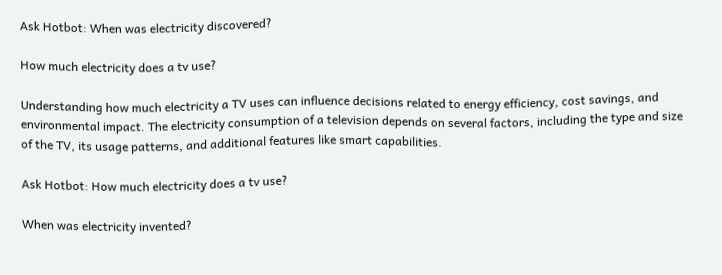Ask Hotbot: When was electricity discovered?

How much electricity does a tv use?

Understanding how much electricity a TV uses can influence decisions related to energy efficiency, cost savings, and environmental impact. The electricity consumption of a television depends on several factors, including the type and size of the TV, its usage patterns, and additional features like smart capabilities.

Ask Hotbot: How much electricity does a tv use?

When was electricity invented?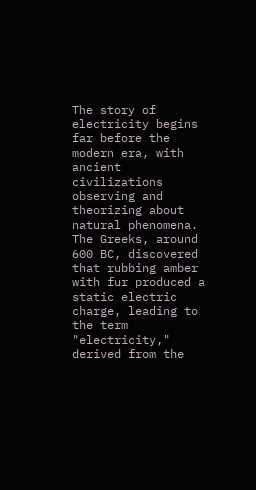The story of electricity begins far before the modern era, with ancient civilizations observing and theorizing about natural phenomena. The Greeks, around 600 BC, discovered that rubbing amber with fur produced a static electric charge, leading to the term "electricity," derived from the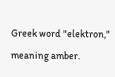Greek word "elektron," meaning amber.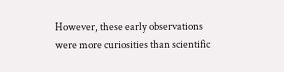However, these early observations were more curiosities than scientific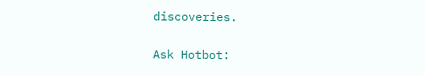discoveries.

Ask Hotbot: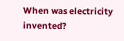When was electricity invented?